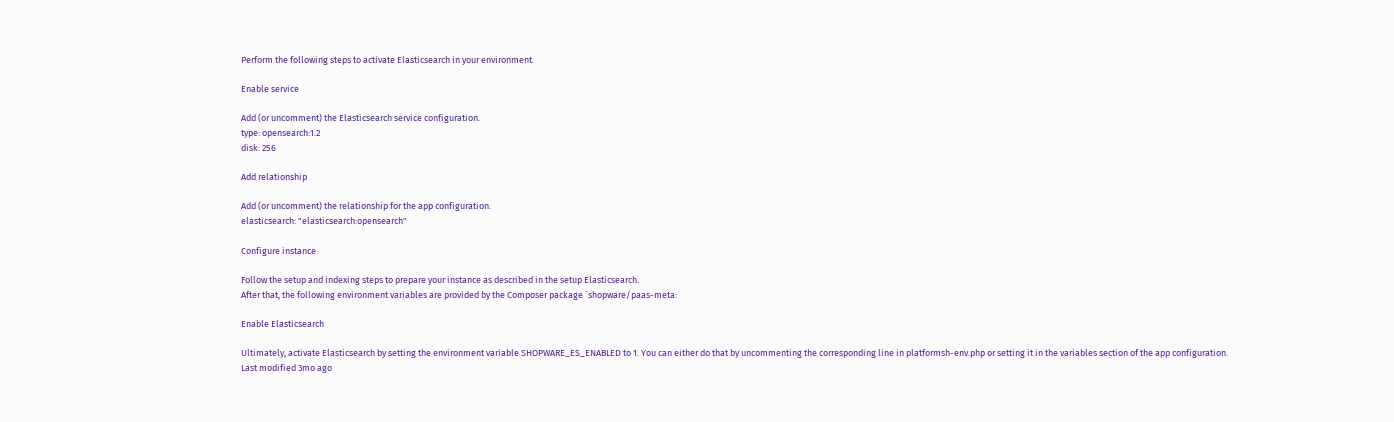Perform the following steps to activate Elasticsearch in your environment.

Enable service

Add (or uncomment) the Elasticsearch service configuration.
type: opensearch:1.2
disk: 256

Add relationship

Add (or uncomment) the relationship for the app configuration.
elasticsearch: "elasticsearch:opensearch"

Configure instance

Follow the setup and indexing steps to prepare your instance as described in the setup Elasticsearch.
After that, the following environment variables are provided by the Composer package `shopware/paas-meta:

Enable Elasticsearch

Ultimately, activate Elasticsearch by setting the environment variable SHOPWARE_ES_ENABLED to 1. You can either do that by uncommenting the corresponding line in platformsh-env.php or setting it in the variables section of the app configuration.
Last modified 3mo ago